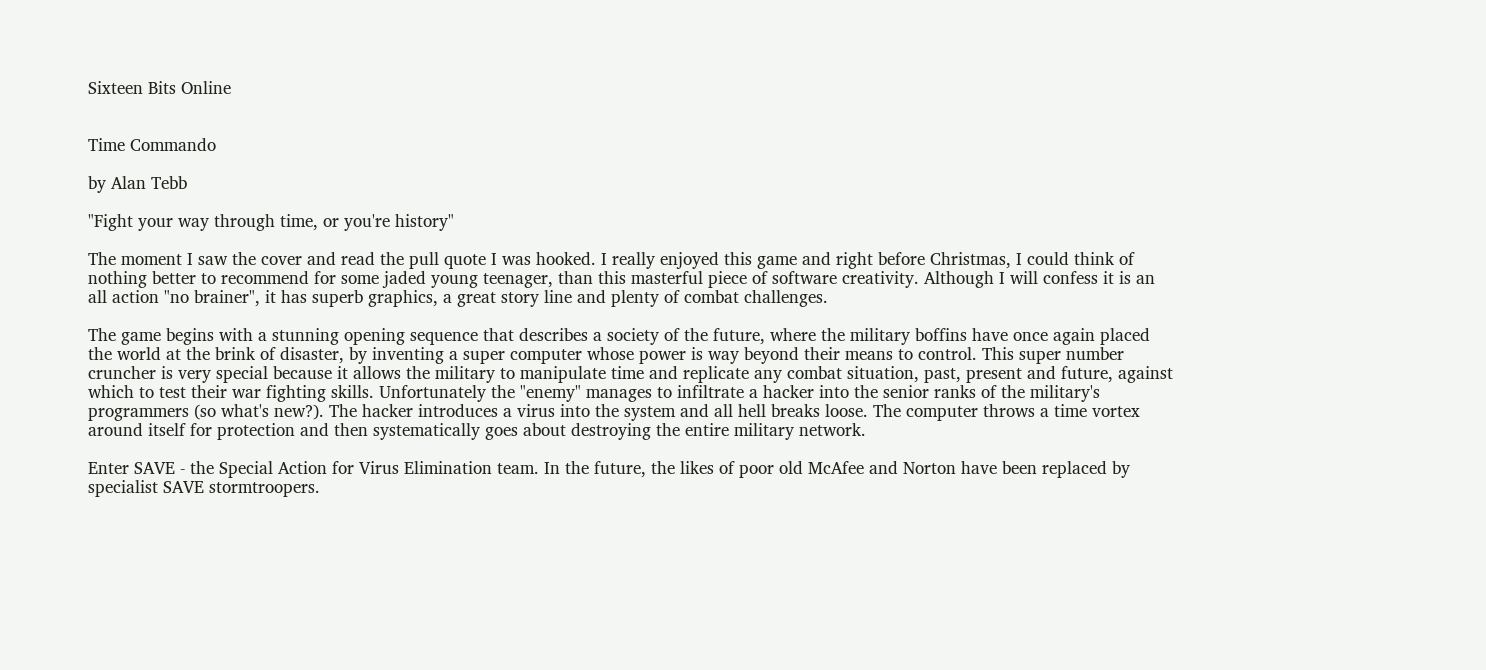Sixteen Bits Online


Time Commando

by Alan Tebb

"Fight your way through time, or you're history"

The moment I saw the cover and read the pull quote I was hooked. I really enjoyed this game and right before Christmas, I could think of nothing better to recommend for some jaded young teenager, than this masterful piece of software creativity. Although I will confess it is an all action "no brainer", it has superb graphics, a great story line and plenty of combat challenges.

The game begins with a stunning opening sequence that describes a society of the future, where the military boffins have once again placed the world at the brink of disaster, by inventing a super computer whose power is way beyond their means to control. This super number cruncher is very special because it allows the military to manipulate time and replicate any combat situation, past, present and future, against which to test their war fighting skills. Unfortunately the "enemy" manages to infiltrate a hacker into the senior ranks of the military's programmers (so what's new?). The hacker introduces a virus into the system and all hell breaks loose. The computer throws a time vortex around itself for protection and then systematically goes about destroying the entire military network.

Enter SAVE - the Special Action for Virus Elimination team. In the future, the likes of poor old McAfee and Norton have been replaced by specialist SAVE stormtroopers.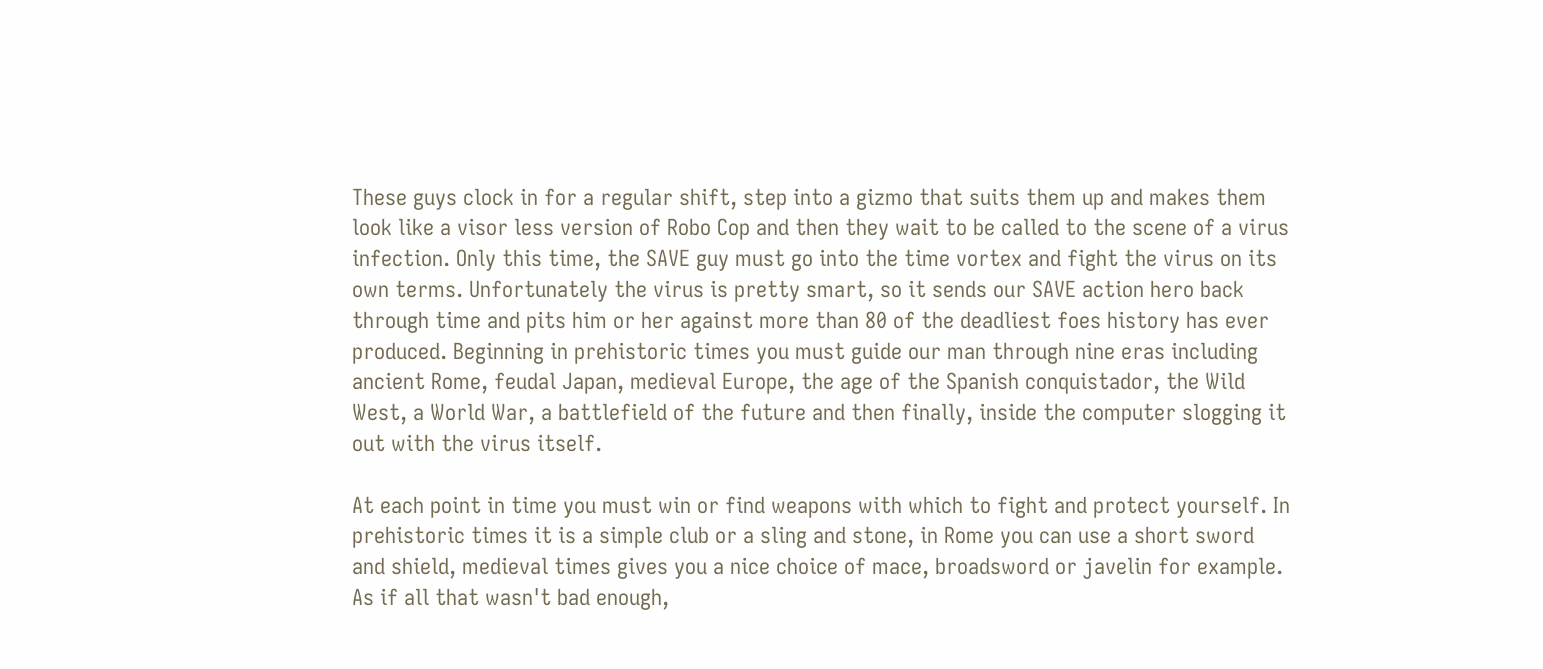These guys clock in for a regular shift, step into a gizmo that suits them up and makes them look like a visor less version of Robo Cop and then they wait to be called to the scene of a virus infection. Only this time, the SAVE guy must go into the time vortex and fight the virus on its own terms. Unfortunately the virus is pretty smart, so it sends our SAVE action hero back through time and pits him or her against more than 80 of the deadliest foes history has ever produced. Beginning in prehistoric times you must guide our man through nine eras including ancient Rome, feudal Japan, medieval Europe, the age of the Spanish conquistador, the Wild West, a World War, a battlefield of the future and then finally, inside the computer slogging it out with the virus itself.

At each point in time you must win or find weapons with which to fight and protect yourself. In prehistoric times it is a simple club or a sling and stone, in Rome you can use a short sword and shield, medieval times gives you a nice choice of mace, broadsword or javelin for example. As if all that wasn't bad enough,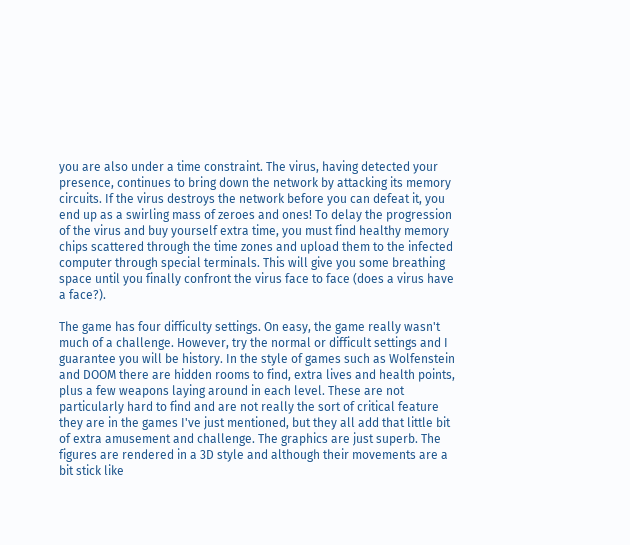you are also under a time constraint. The virus, having detected your presence, continues to bring down the network by attacking its memory circuits. If the virus destroys the network before you can defeat it, you end up as a swirling mass of zeroes and ones! To delay the progression of the virus and buy yourself extra time, you must find healthy memory chips scattered through the time zones and upload them to the infected computer through special terminals. This will give you some breathing space until you finally confront the virus face to face (does a virus have a face?).

The game has four difficulty settings. On easy, the game really wasn't much of a challenge. However, try the normal or difficult settings and I guarantee you will be history. In the style of games such as Wolfenstein and DOOM there are hidden rooms to find, extra lives and health points, plus a few weapons laying around in each level. These are not particularly hard to find and are not really the sort of critical feature they are in the games I've just mentioned, but they all add that little bit of extra amusement and challenge. The graphics are just superb. The figures are rendered in a 3D style and although their movements are a bit stick like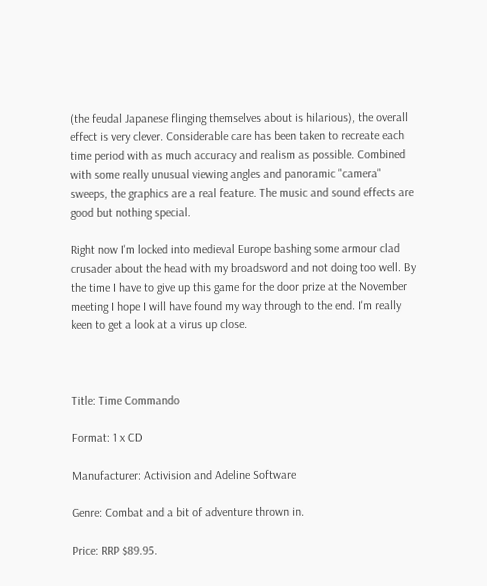(the feudal Japanese flinging themselves about is hilarious), the overall effect is very clever. Considerable care has been taken to recreate each time period with as much accuracy and realism as possible. Combined with some really unusual viewing angles and panoramic "camera" sweeps, the graphics are a real feature. The music and sound effects are good but nothing special.

Right now I'm locked into medieval Europe bashing some armour clad crusader about the head with my broadsword and not doing too well. By the time I have to give up this game for the door prize at the November meeting I hope I will have found my way through to the end. I'm really keen to get a look at a virus up close.



Title: Time Commando

Format: 1 x CD

Manufacturer: Activision and Adeline Software

Genre: Combat and a bit of adventure thrown in.

Price: RRP $89.95.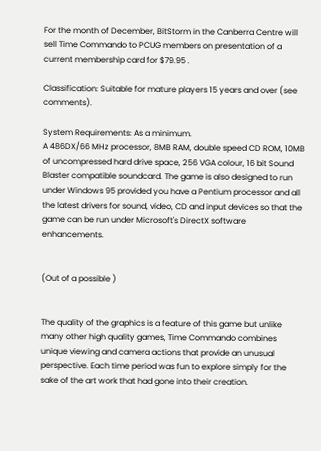For the month of December, BitStorm in the Canberra Centre will sell Time Commando to PCUG members on presentation of a current membership card for $79.95 .

Classification: Suitable for mature players 15 years and over (see comments).

System Requirements: As a minimum.
A 486DX/66 MHz processor, 8MB RAM, double speed CD ROM, 10MB of uncompressed hard drive space, 256 VGA colour, 16 bit Sound Blaster compatible soundcard. The game is also designed to run under Windows 95 provided you have a Pentium processor and all the latest drivers for sound, video, CD and input devices so that the game can be run under Microsoft's DirectX software enhancements.


(Out of a possible )


The quality of the graphics is a feature of this game but unlike many other high quality games, Time Commando combines unique viewing and camera actions that provide an unusual perspective. Each time period was fun to explore simply for the sake of the art work that had gone into their creation.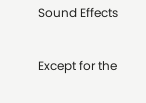Sound Effects

Except for the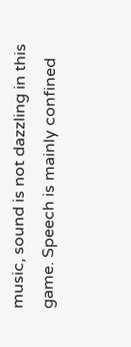music, sound is not dazzling in this game. Speech is mainly confined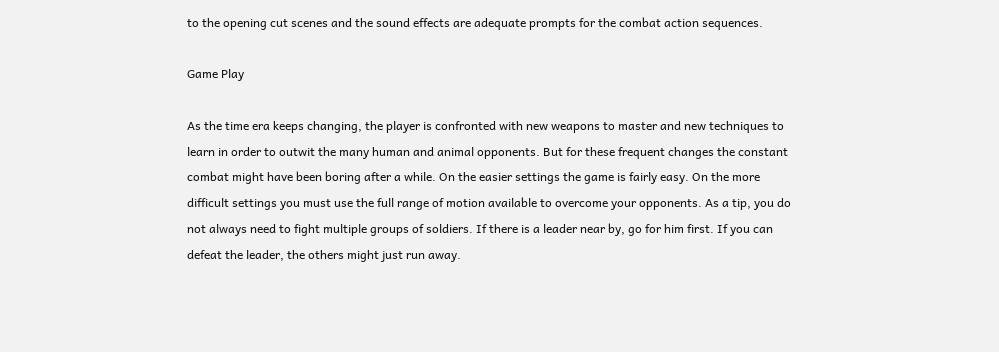to the opening cut scenes and the sound effects are adequate prompts for the combat action sequences.

Game Play

As the time era keeps changing, the player is confronted with new weapons to master and new techniques to learn in order to outwit the many human and animal opponents. But for these frequent changes the constant combat might have been boring after a while. On the easier settings the game is fairly easy. On the more difficult settings you must use the full range of motion available to overcome your opponents. As a tip, you do not always need to fight multiple groups of soldiers. If there is a leader near by, go for him first. If you can defeat the leader, the others might just run away.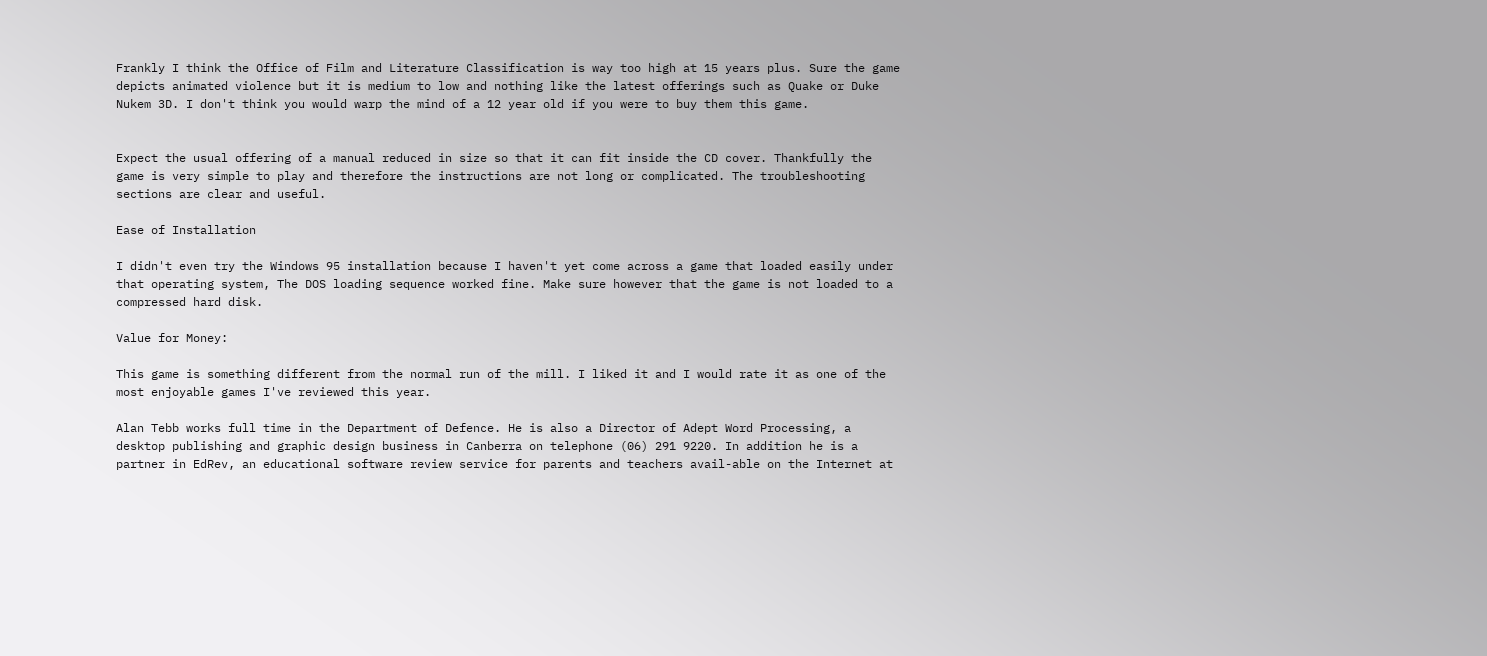Frankly I think the Office of Film and Literature Classification is way too high at 15 years plus. Sure the game depicts animated violence but it is medium to low and nothing like the latest offerings such as Quake or Duke Nukem 3D. I don't think you would warp the mind of a 12 year old if you were to buy them this game.


Expect the usual offering of a manual reduced in size so that it can fit inside the CD cover. Thankfully the game is very simple to play and therefore the instructions are not long or complicated. The troubleshooting sections are clear and useful.

Ease of Installation

I didn't even try the Windows 95 installation because I haven't yet come across a game that loaded easily under that operating system, The DOS loading sequence worked fine. Make sure however that the game is not loaded to a compressed hard disk.

Value for Money:

This game is something different from the normal run of the mill. I liked it and I would rate it as one of the most enjoyable games I've reviewed this year.

Alan Tebb works full time in the Department of Defence. He is also a Director of Adept Word Processing, a desktop publishing and graphic design business in Canberra on telephone (06) 291 9220. In addition he is a partner in EdRev, an educational software review service for parents and teachers avail-able on the Internet at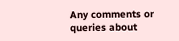Any comments or queries about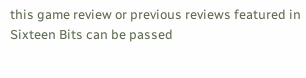this game review or previous reviews featured in Sixteen Bits can be passed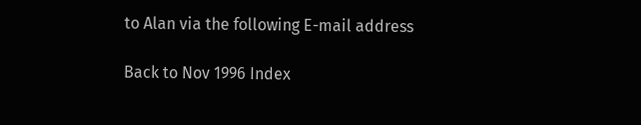to Alan via the following E-mail address

Back to Nov 1996 Index